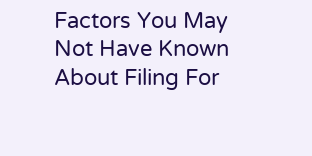Factors You May Not Have Known About Filing For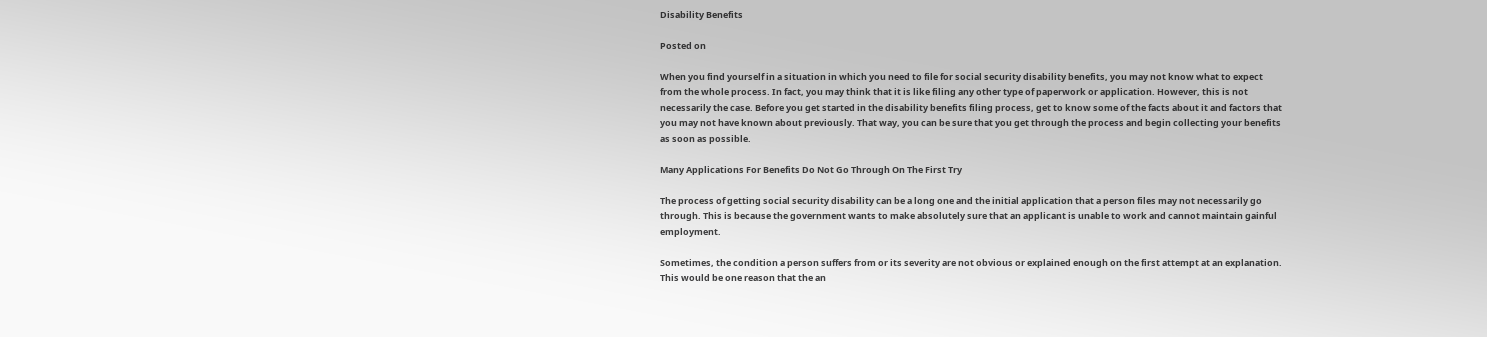Disability Benefits

Posted on

When you find yourself in a situation in which you need to file for social security disability benefits, you may not know what to expect from the whole process. In fact, you may think that it is like filing any other type of paperwork or application. However, this is not necessarily the case. Before you get started in the disability benefits filing process, get to know some of the facts about it and factors that you may not have known about previously. That way, you can be sure that you get through the process and begin collecting your benefits as soon as possible.

Many Applications For Benefits Do Not Go Through On The First Try

The process of getting social security disability can be a long one and the initial application that a person files may not necessarily go through. This is because the government wants to make absolutely sure that an applicant is unable to work and cannot maintain gainful employment.

Sometimes, the condition a person suffers from or its severity are not obvious or explained enough on the first attempt at an explanation. This would be one reason that the an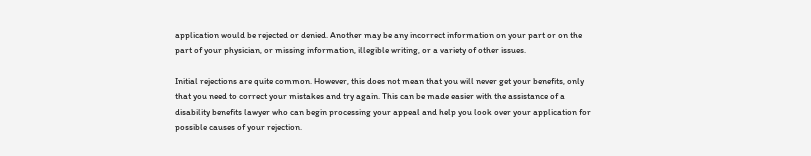application would be rejected or denied. Another may be any incorrect information on your part or on the part of your physician, or missing information, illegible writing, or a variety of other issues.

Initial rejections are quite common. However, this does not mean that you will never get your benefits, only that you need to correct your mistakes and try again. This can be made easier with the assistance of a disability benefits lawyer who can begin processing your appeal and help you look over your application for possible causes of your rejection.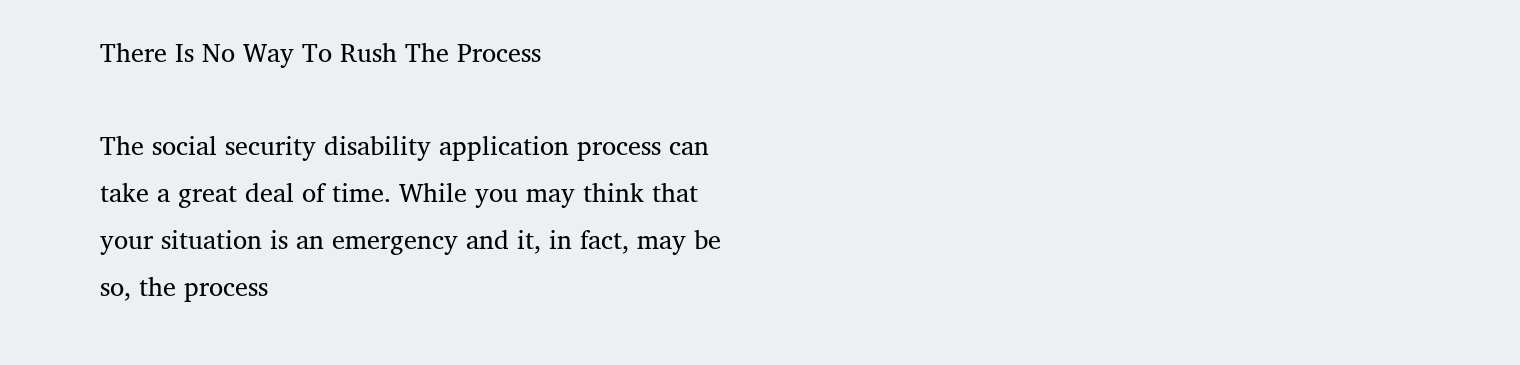There Is No Way To Rush The Process

The social security disability application process can take a great deal of time. While you may think that your situation is an emergency and it, in fact, may be so, the process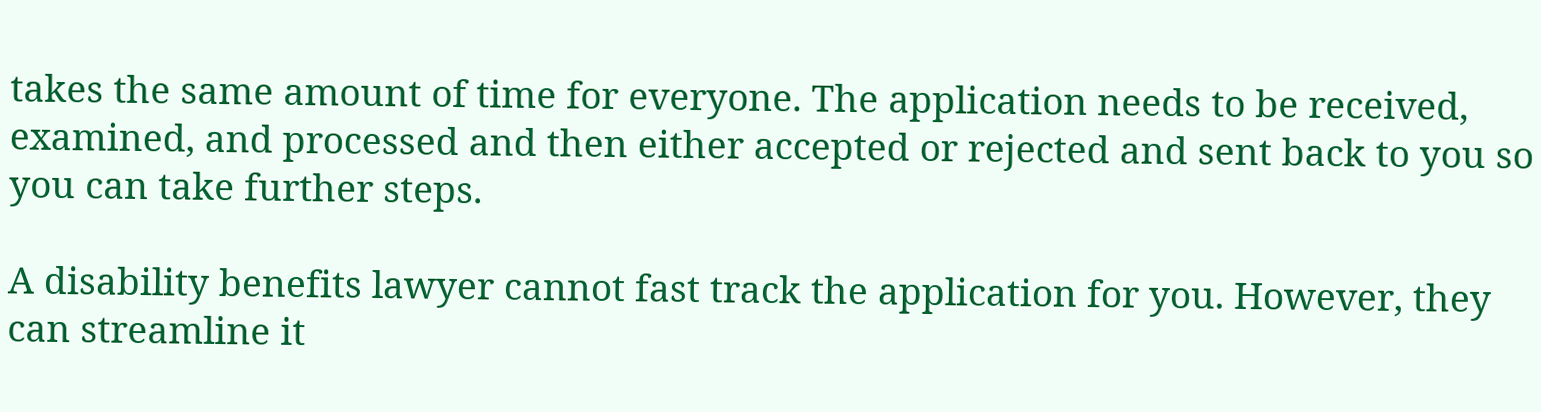takes the same amount of time for everyone. The application needs to be received, examined, and processed and then either accepted or rejected and sent back to you so you can take further steps.

A disability benefits lawyer cannot fast track the application for you. However, they can streamline it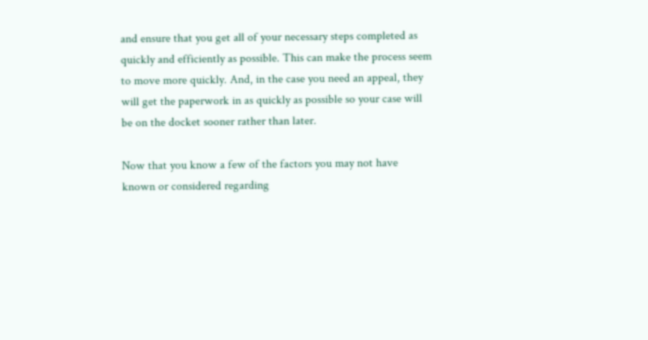and ensure that you get all of your necessary steps completed as quickly and efficiently as possible. This can make the process seem to move more quickly. And, in the case you need an appeal, they will get the paperwork in as quickly as possible so your case will be on the docket sooner rather than later.

Now that you know a few of the factors you may not have known or considered regarding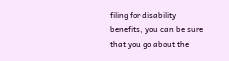filing for disability benefits, you can be sure that you go about the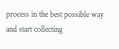process in the best possible way and start collecting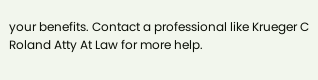your benefits. Contact a professional like Krueger C Roland Atty At Law for more help.